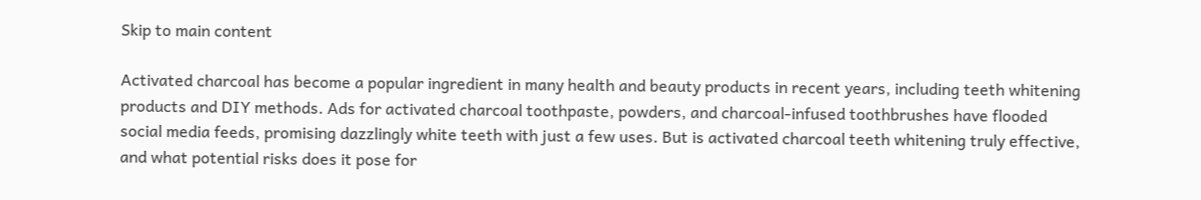Skip to main content

Activated charcoal has become a popular ingredient in many health and beauty products in recent years, including teeth whitening products and DIY methods. Ads for activated charcoal toothpaste, powders, and charcoal-infused toothbrushes have flooded social media feeds, promising dazzlingly white teeth with just a few uses. But is activated charcoal teeth whitening truly effective, and what potential risks does it pose for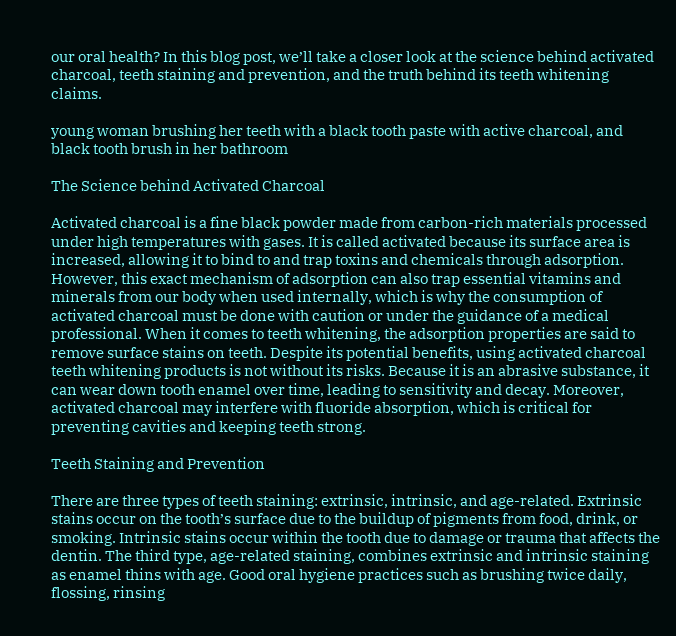our oral health? In this blog post, we’ll take a closer look at the science behind activated charcoal, teeth staining and prevention, and the truth behind its teeth whitening claims.

young woman brushing her teeth with a black tooth paste with active charcoal, and black tooth brush in her bathroom

The Science behind Activated Charcoal

Activated charcoal is a fine black powder made from carbon-rich materials processed under high temperatures with gases. It is called activated because its surface area is increased, allowing it to bind to and trap toxins and chemicals through adsorption. However, this exact mechanism of adsorption can also trap essential vitamins and minerals from our body when used internally, which is why the consumption of activated charcoal must be done with caution or under the guidance of a medical professional. When it comes to teeth whitening, the adsorption properties are said to remove surface stains on teeth. Despite its potential benefits, using activated charcoal teeth whitening products is not without its risks. Because it is an abrasive substance, it can wear down tooth enamel over time, leading to sensitivity and decay. Moreover, activated charcoal may interfere with fluoride absorption, which is critical for preventing cavities and keeping teeth strong.

Teeth Staining and Prevention

There are three types of teeth staining: extrinsic, intrinsic, and age-related. Extrinsic stains occur on the tooth’s surface due to the buildup of pigments from food, drink, or smoking. Intrinsic stains occur within the tooth due to damage or trauma that affects the dentin. The third type, age-related staining, combines extrinsic and intrinsic staining as enamel thins with age. Good oral hygiene practices such as brushing twice daily, flossing, rinsing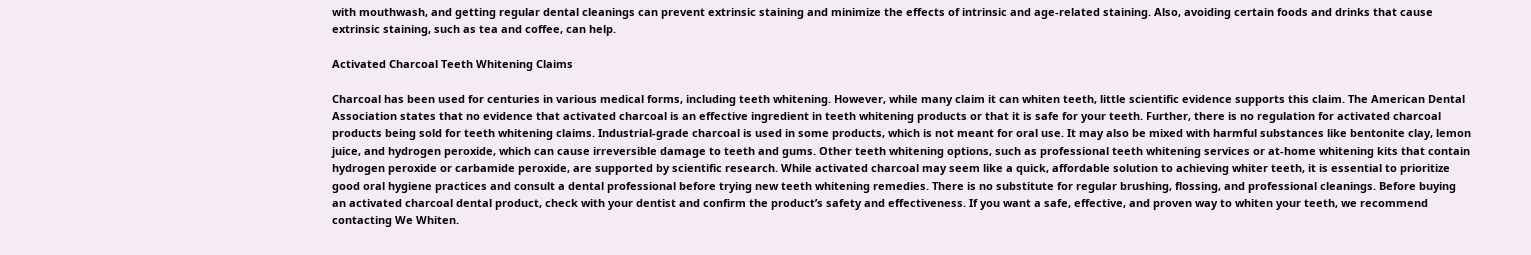with mouthwash, and getting regular dental cleanings can prevent extrinsic staining and minimize the effects of intrinsic and age-related staining. Also, avoiding certain foods and drinks that cause extrinsic staining, such as tea and coffee, can help.

Activated Charcoal Teeth Whitening Claims

Charcoal has been used for centuries in various medical forms, including teeth whitening. However, while many claim it can whiten teeth, little scientific evidence supports this claim. The American Dental Association states that no evidence that activated charcoal is an effective ingredient in teeth whitening products or that it is safe for your teeth. Further, there is no regulation for activated charcoal products being sold for teeth whitening claims. Industrial-grade charcoal is used in some products, which is not meant for oral use. It may also be mixed with harmful substances like bentonite clay, lemon juice, and hydrogen peroxide, which can cause irreversible damage to teeth and gums. Other teeth whitening options, such as professional teeth whitening services or at-home whitening kits that contain hydrogen peroxide or carbamide peroxide, are supported by scientific research. While activated charcoal may seem like a quick, affordable solution to achieving whiter teeth, it is essential to prioritize good oral hygiene practices and consult a dental professional before trying new teeth whitening remedies. There is no substitute for regular brushing, flossing, and professional cleanings. Before buying an activated charcoal dental product, check with your dentist and confirm the product’s safety and effectiveness. If you want a safe, effective, and proven way to whiten your teeth, we recommend contacting We Whiten.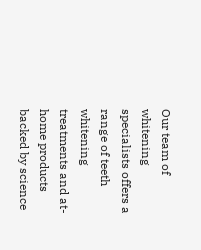Our team of whitening specialists offers a range of teeth whitening treatments and at-home products backed by science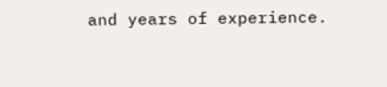and years of experience.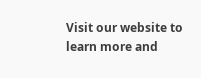Visit our website to learn more and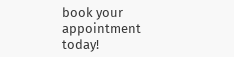book your appointment today!